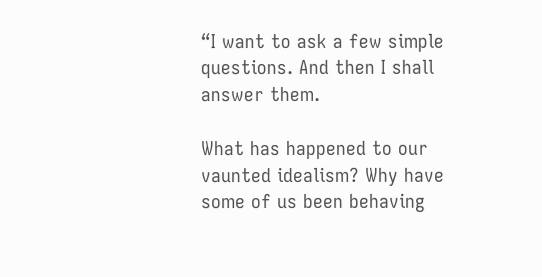“I want to ask a few simple questions. And then I shall answer them.

What has happened to our vaunted idealism? Why have some of us been behaving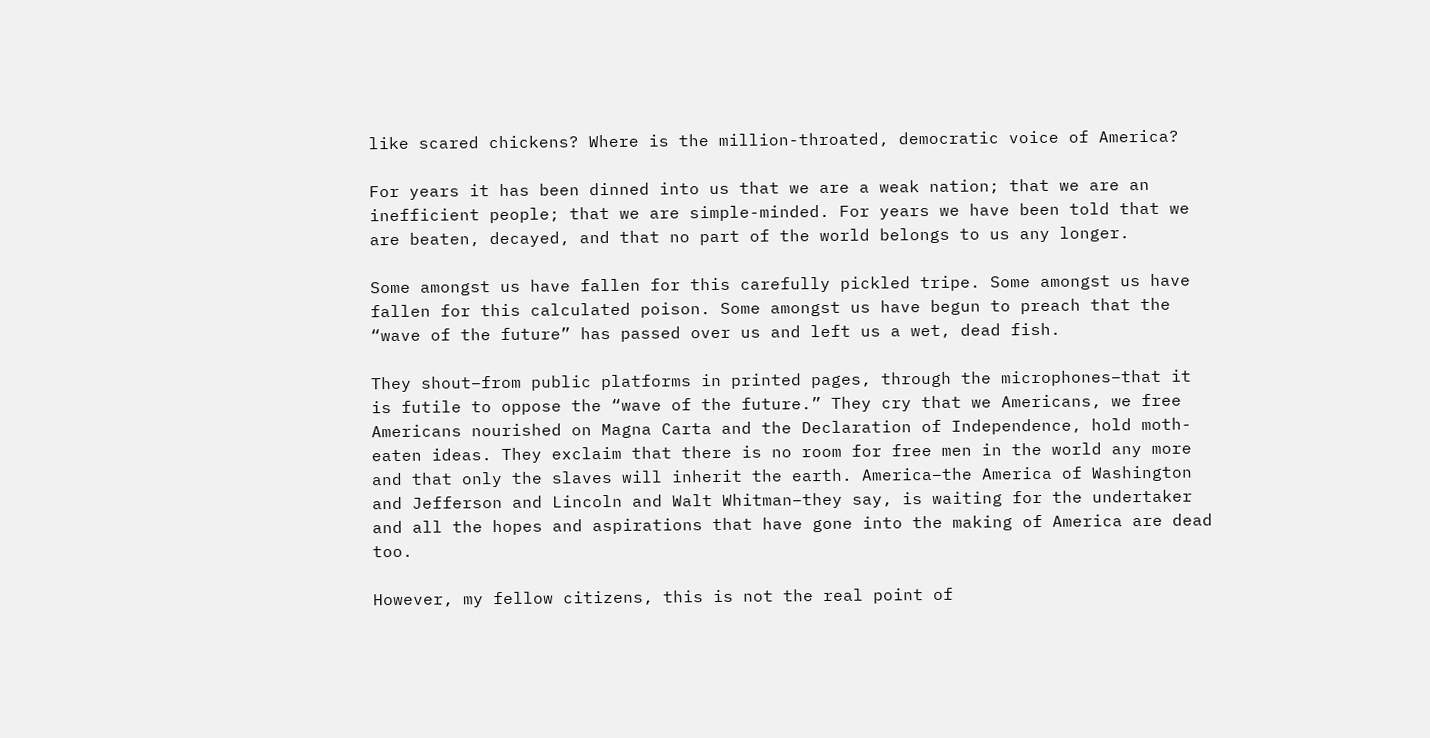like scared chickens? Where is the million-throated, democratic voice of America?

For years it has been dinned into us that we are a weak nation; that we are an inefficient people; that we are simple-minded. For years we have been told that we are beaten, decayed, and that no part of the world belongs to us any longer.

Some amongst us have fallen for this carefully pickled tripe. Some amongst us have fallen for this calculated poison. Some amongst us have begun to preach that the “wave of the future” has passed over us and left us a wet, dead fish.

They shout–from public platforms in printed pages, through the microphones–that it is futile to oppose the “wave of the future.” They cry that we Americans, we free Americans nourished on Magna Carta and the Declaration of Independence, hold moth-eaten ideas. They exclaim that there is no room for free men in the world any more and that only the slaves will inherit the earth. America–the America of Washington and Jefferson and Lincoln and Walt Whitman–they say, is waiting for the undertaker and all the hopes and aspirations that have gone into the making of America are dead too.

However, my fellow citizens, this is not the real point of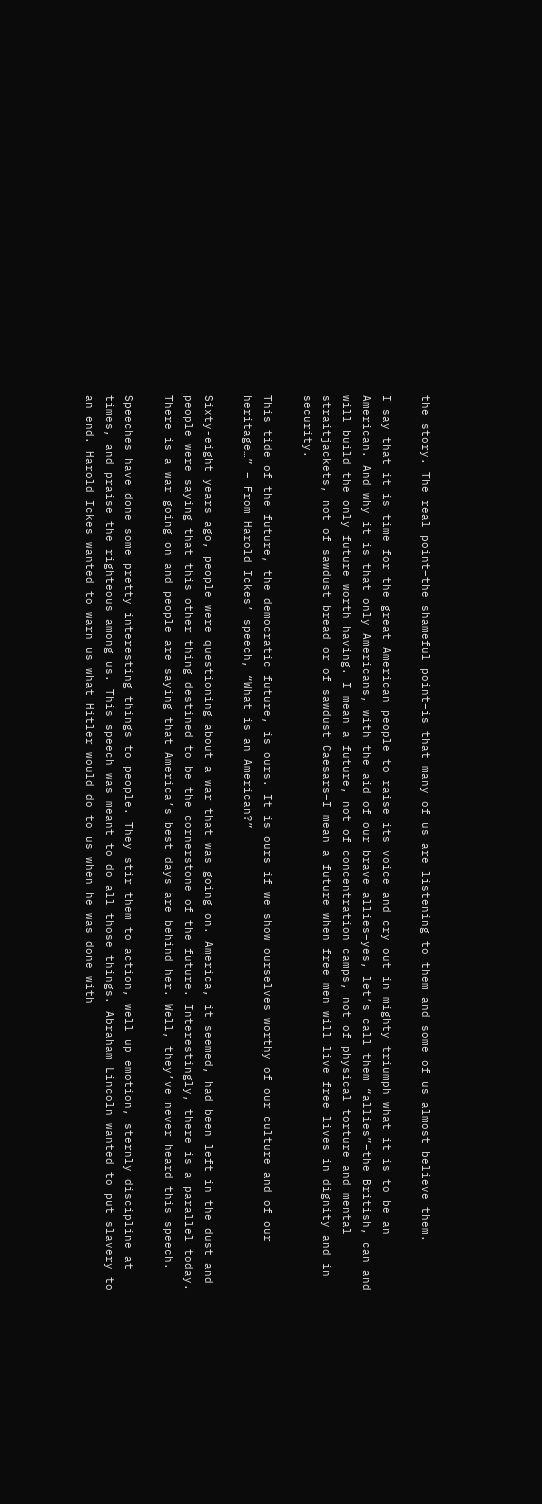the story. The real point–the shameful point–is that many of us are listening to them and some of us almost believe them.

I say that it is time for the great American people to raise its voice and cry out in mighty triumph what it is to be an American. And why it is that only Americans, with the aid of our brave allies–yes, let’s call them “allies”–the British, can and will build the only future worth having. I mean a future, not of concentration camps, not of physical torture and mental straitjackets, not of sawdust bread or of sawdust Caesars–I mean a future when free men will live free lives in dignity and in security.

This tide of the future, the democratic future, is ours. It is ours if we show ourselves worthy of our culture and of our heritage…” – From Harold Ickes’ speech, “What is an American?”

Sixty-eight years ago, people were questioning about a war that was going on. America, it seemed, had been left in the dust and people were saying that this other thing destined to be the cornerstone of the future. Interestingly, there is a parallel today. There is a war going on and people are saying that America’s best days are behind her. Well, they’ve never heard this speech.

Speeches have done some pretty interesting things to people. They stir them to action, well up emotion, sternly discipline at times, and praise the righteous among us. This speech was meant to do all those things. Abraham Lincoln wanted to put slavery to an end. Harold Ickes wanted to warn us what Hitler would do to us when he was done with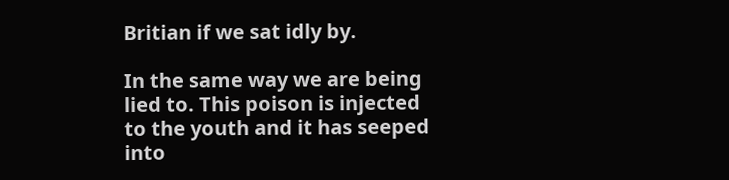Britian if we sat idly by.

In the same way we are being lied to. This poison is injected to the youth and it has seeped into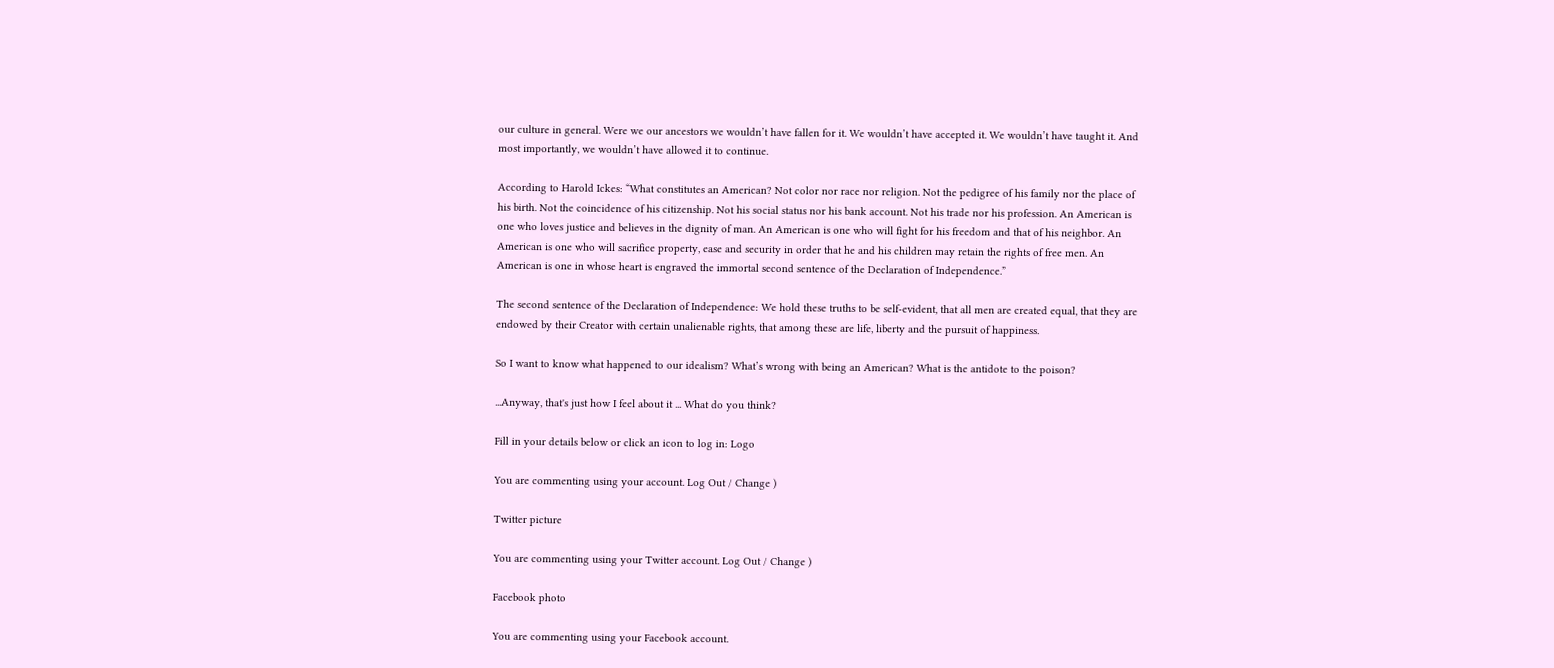our culture in general. Were we our ancestors we wouldn’t have fallen for it. We wouldn’t have accepted it. We wouldn’t have taught it. And most importantly, we wouldn’t have allowed it to continue.

According to Harold Ickes: “What constitutes an American? Not color nor race nor religion. Not the pedigree of his family nor the place of his birth. Not the coincidence of his citizenship. Not his social status nor his bank account. Not his trade nor his profession. An American is one who loves justice and believes in the dignity of man. An American is one who will fight for his freedom and that of his neighbor. An American is one who will sacrifice property, ease and security in order that he and his children may retain the rights of free men. An American is one in whose heart is engraved the immortal second sentence of the Declaration of Independence.”

The second sentence of the Declaration of Independence: We hold these truths to be self-evident, that all men are created equal, that they are endowed by their Creator with certain unalienable rights, that among these are life, liberty and the pursuit of happiness.

So I want to know what happened to our idealism? What’s wrong with being an American? What is the antidote to the poison?

...Anyway, that's just how I feel about it ... What do you think?

Fill in your details below or click an icon to log in: Logo

You are commenting using your account. Log Out / Change )

Twitter picture

You are commenting using your Twitter account. Log Out / Change )

Facebook photo

You are commenting using your Facebook account.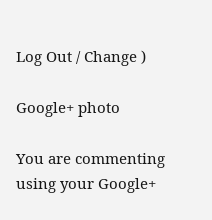Log Out / Change )

Google+ photo

You are commenting using your Google+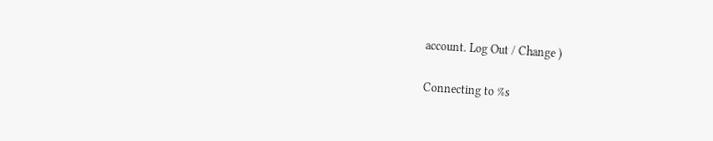account. Log Out / Change )

Connecting to %s